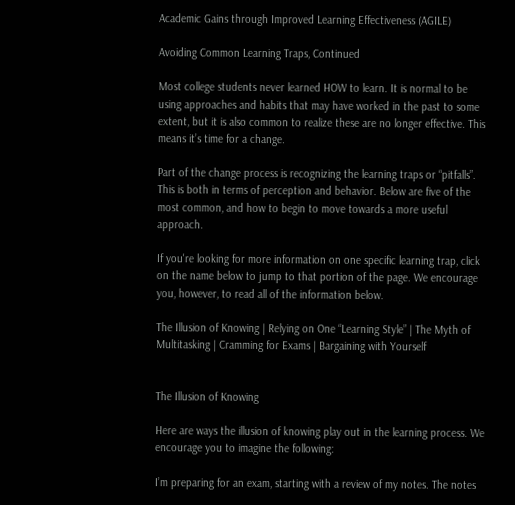Academic Gains through Improved Learning Effectiveness (AGILE)

Avoiding Common Learning Traps, Continued

Most college students never learned HOW to learn. It is normal to be using approaches and habits that may have worked in the past to some extent, but it is also common to realize these are no longer effective. This means it’s time for a change.

Part of the change process is recognizing the learning traps or “pitfalls”. This is both in terms of perception and behavior. Below are five of the most common, and how to begin to move towards a more useful approach.

If you're looking for more information on one specific learning trap, click on the name below to jump to that portion of the page. We encourage you, however, to read all of the information below.

The Illusion of Knowing | Relying on One “Learning Style” | The Myth of Multitasking | Cramming for Exams | Bargaining with Yourself


The Illusion of Knowing

Here are ways the illusion of knowing play out in the learning process. We encourage you to imagine the following:

I’m preparing for an exam, starting with a review of my notes. The notes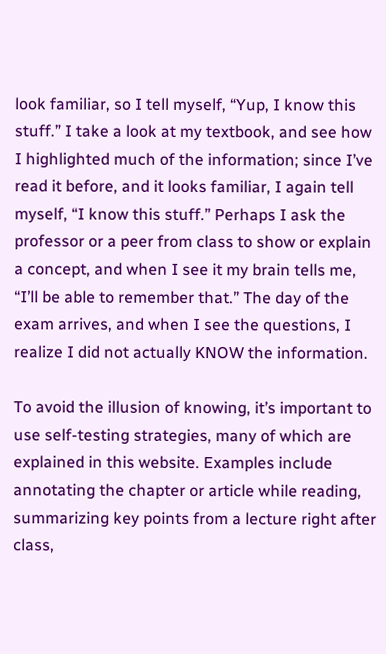look familiar, so I tell myself, “Yup, I know this stuff.” I take a look at my textbook, and see how I highlighted much of the information; since I’ve read it before, and it looks familiar, I again tell myself, “I know this stuff.” Perhaps I ask the professor or a peer from class to show or explain a concept, and when I see it my brain tells me, “I’ll be able to remember that.” The day of the exam arrives, and when I see the questions, I realize I did not actually KNOW the information.

To avoid the illusion of knowing, it’s important to use self-testing strategies, many of which are explained in this website. Examples include annotating the chapter or article while reading, summarizing key points from a lecture right after class,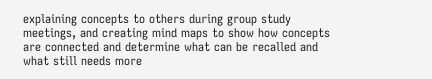explaining concepts to others during group study meetings, and creating mind maps to show how concepts are connected and determine what can be recalled and what still needs more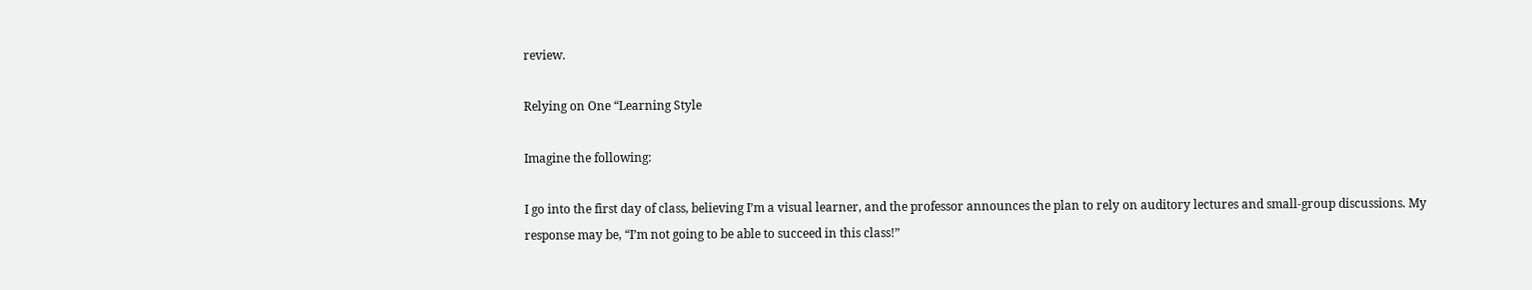review.

Relying on One “Learning Style

Imagine the following:

I go into the first day of class, believing I’m a visual learner, and the professor announces the plan to rely on auditory lectures and small-group discussions. My response may be, “I’m not going to be able to succeed in this class!”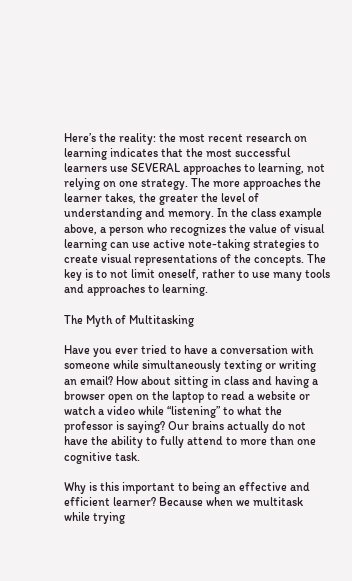Here’s the reality: the most recent research on learning indicates that the most successful learners use SEVERAL approaches to learning, not relying on one strategy. The more approaches the learner takes, the greater the level of understanding and memory. In the class example above, a person who recognizes the value of visual learning can use active note-taking strategies to create visual representations of the concepts. The key is to not limit oneself, rather to use many tools and approaches to learning.

The Myth of Multitasking

Have you ever tried to have a conversation with someone while simultaneously texting or writing an email? How about sitting in class and having a browser open on the laptop to read a website or watch a video while “listening” to what the professor is saying? Our brains actually do not have the ability to fully attend to more than one cognitive task.

Why is this important to being an effective and efficient learner? Because when we multitask while trying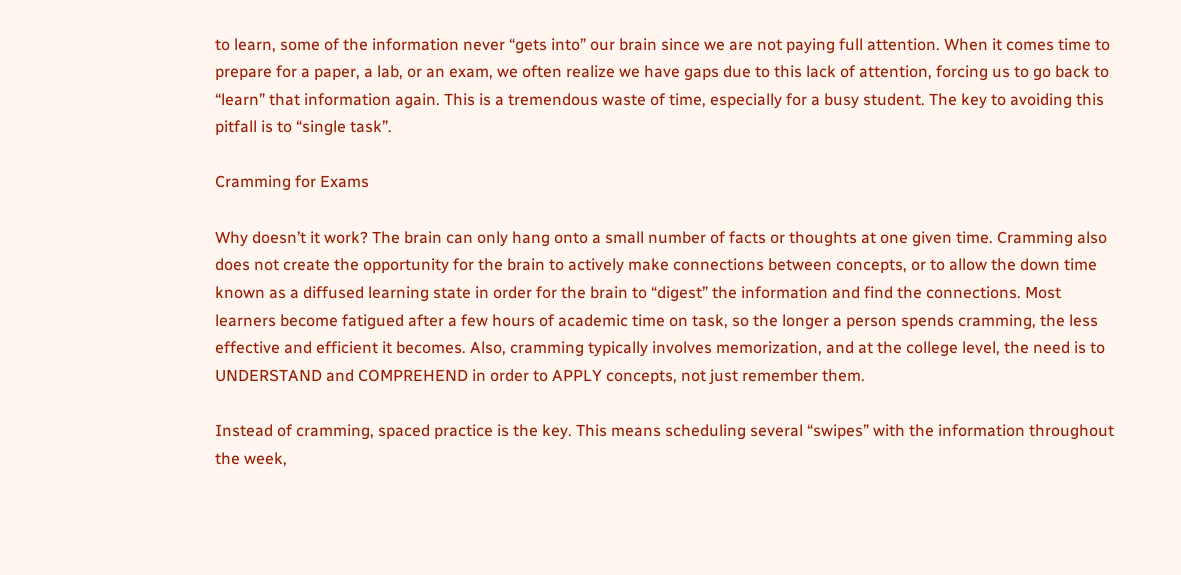to learn, some of the information never “gets into” our brain since we are not paying full attention. When it comes time to prepare for a paper, a lab, or an exam, we often realize we have gaps due to this lack of attention, forcing us to go back to “learn” that information again. This is a tremendous waste of time, especially for a busy student. The key to avoiding this pitfall is to “single task”.

Cramming for Exams

Why doesn’t it work? The brain can only hang onto a small number of facts or thoughts at one given time. Cramming also does not create the opportunity for the brain to actively make connections between concepts, or to allow the down time known as a diffused learning state in order for the brain to “digest” the information and find the connections. Most learners become fatigued after a few hours of academic time on task, so the longer a person spends cramming, the less effective and efficient it becomes. Also, cramming typically involves memorization, and at the college level, the need is to UNDERSTAND and COMPREHEND in order to APPLY concepts, not just remember them.

Instead of cramming, spaced practice is the key. This means scheduling several “swipes” with the information throughout the week,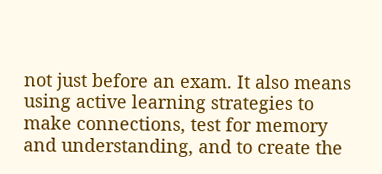not just before an exam. It also means using active learning strategies to make connections, test for memory and understanding, and to create the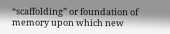“scaffolding” or foundation of memory upon which new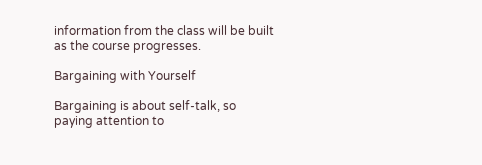information from the class will be built as the course progresses.

Bargaining with Yourself

Bargaining is about self-talk, so paying attention to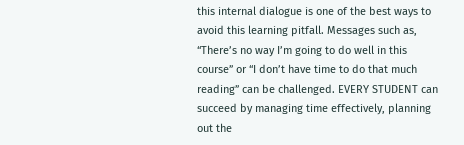this internal dialogue is one of the best ways to avoid this learning pitfall. Messages such as, “There’s no way I’m going to do well in this course” or “I don’t have time to do that much reading” can be challenged. EVERY STUDENT can succeed by managing time effectively, planning out the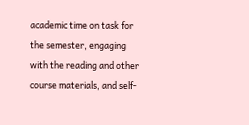academic time on task for the semester, engaging with the reading and other course materials, and self-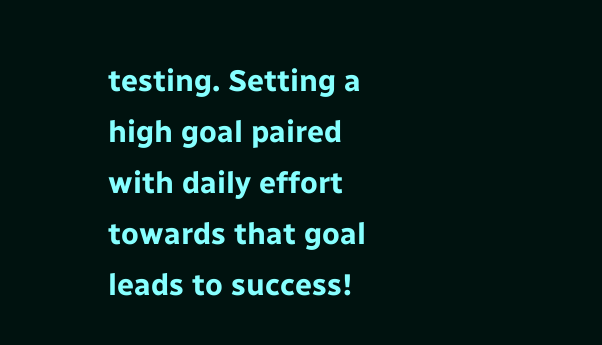testing. Setting a high goal paired with daily effort towards that goal leads to success!